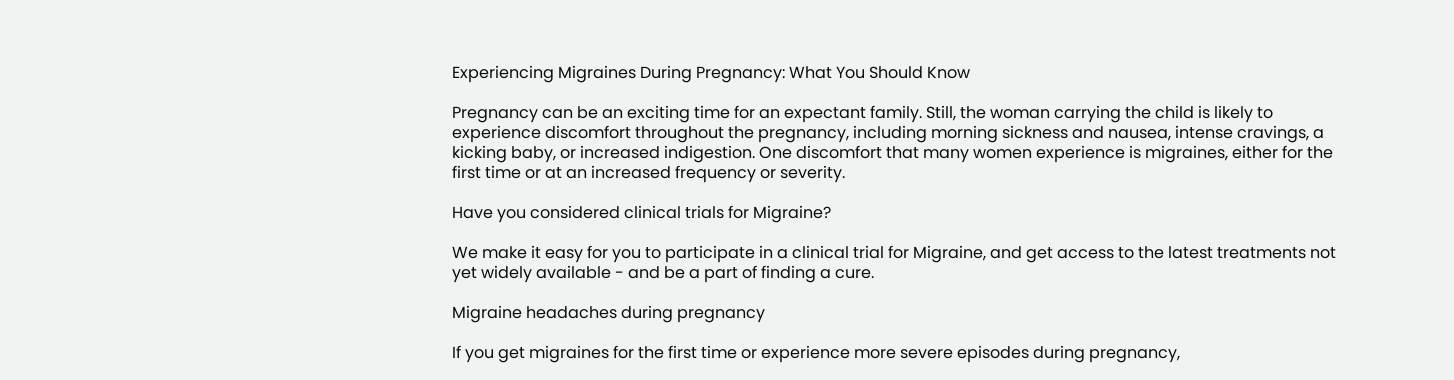Experiencing Migraines During Pregnancy: What You Should Know

Pregnancy can be an exciting time for an expectant family. Still, the woman carrying the child is likely to experience discomfort throughout the pregnancy, including morning sickness and nausea, intense cravings, a kicking baby, or increased indigestion. One discomfort that many women experience is migraines, either for the first time or at an increased frequency or severity.

Have you considered clinical trials for Migraine?

We make it easy for you to participate in a clinical trial for Migraine, and get access to the latest treatments not yet widely available - and be a part of finding a cure.

Migraine headaches during pregnancy

If you get migraines for the first time or experience more severe episodes during pregnancy,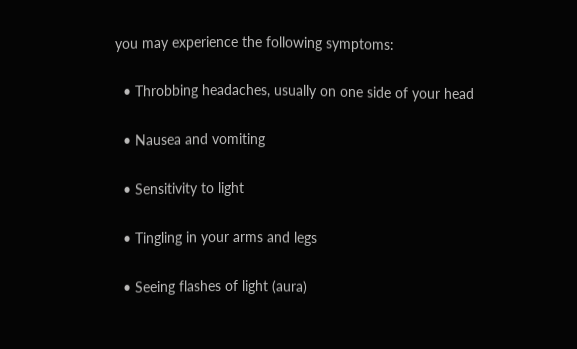you may experience the following symptoms:

  • Throbbing headaches, usually on one side of your head

  • Nausea and vomiting

  • Sensitivity to light

  • Tingling in your arms and legs

  • Seeing flashes of light (aura)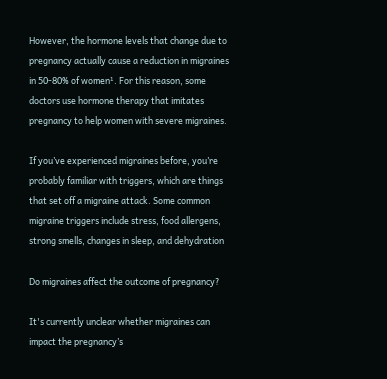However, the hormone levels that change due to pregnancy actually cause a reduction in migraines in 50-80% of women¹. For this reason, some doctors use hormone therapy that imitates pregnancy to help women with severe migraines.

If you’ve experienced migraines before, you’re probably familiar with triggers, which are things that set off a migraine attack. Some common migraine triggers include stress, food allergens, strong smells, changes in sleep, and dehydration

Do migraines affect the outcome of pregnancy?

It's currently unclear whether migraines can impact the pregnancy’s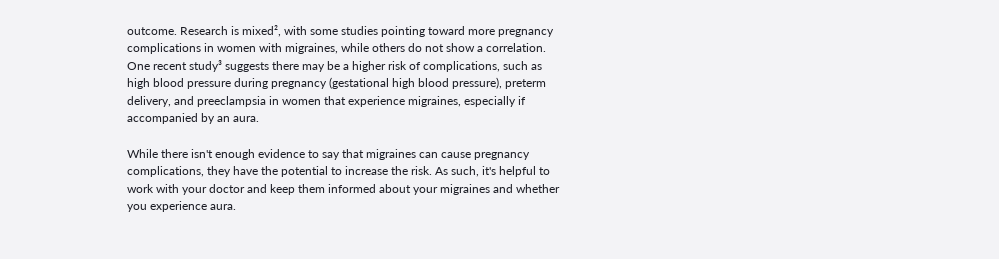outcome. Research is mixed², with some studies pointing toward more pregnancy complications in women with migraines, while others do not show a correlation. One recent study³ suggests there may be a higher risk of complications, such as high blood pressure during pregnancy (gestational high blood pressure), preterm delivery, and preeclampsia in women that experience migraines, especially if accompanied by an aura.

While there isn't enough evidence to say that migraines can cause pregnancy complications, they have the potential to increase the risk. As such, it's helpful to work with your doctor and keep them informed about your migraines and whether you experience aura.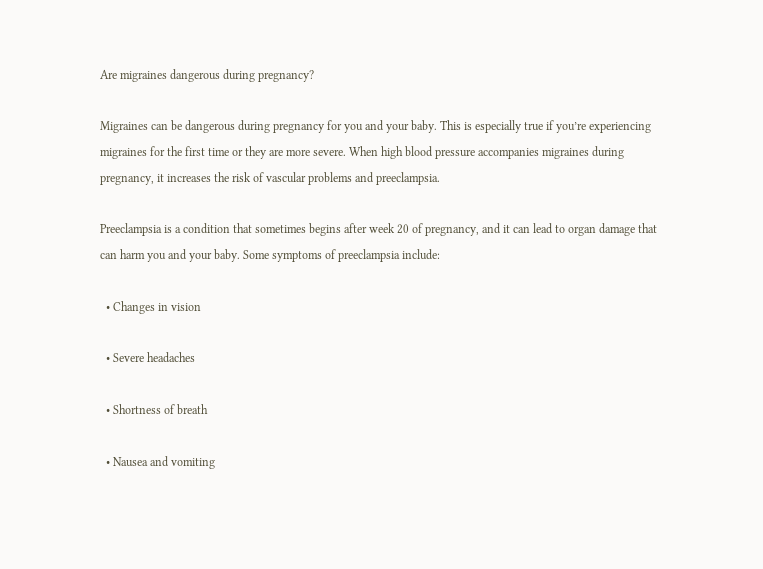Are migraines dangerous during pregnancy?

Migraines can be dangerous during pregnancy for you and your baby. This is especially true if you’re experiencing migraines for the first time or they are more severe. When high blood pressure accompanies migraines during pregnancy, it increases the risk of vascular problems and preeclampsia.

Preeclampsia is a condition that sometimes begins after week 20 of pregnancy, and it can lead to organ damage that can harm you and your baby. Some symptoms of preeclampsia include:

  • Changes in vision

  • Severe headaches

  • Shortness of breath

  • Nausea and vomiting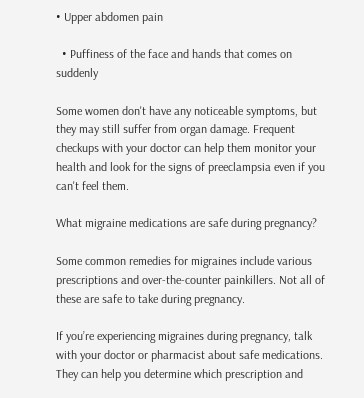• Upper abdomen pain

  • Puffiness of the face and hands that comes on suddenly

Some women don't have any noticeable symptoms, but they may still suffer from organ damage. Frequent checkups with your doctor can help them monitor your health and look for the signs of preeclampsia even if you can't feel them.

What migraine medications are safe during pregnancy?

Some common remedies for migraines include various prescriptions and over-the-counter painkillers. Not all of these are safe to take during pregnancy.

If you’re experiencing migraines during pregnancy, talk with your doctor or pharmacist about safe medications. They can help you determine which prescription and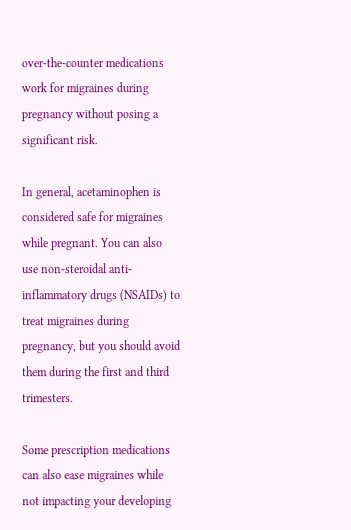over-the-counter medications work for migraines during pregnancy without posing a significant risk.

In general, acetaminophen is considered safe for migraines while pregnant. You can also use non-steroidal anti-inflammatory drugs (NSAIDs) to treat migraines during pregnancy, but you should avoid them during the first and third trimesters.

Some prescription medications can also ease migraines while not impacting your developing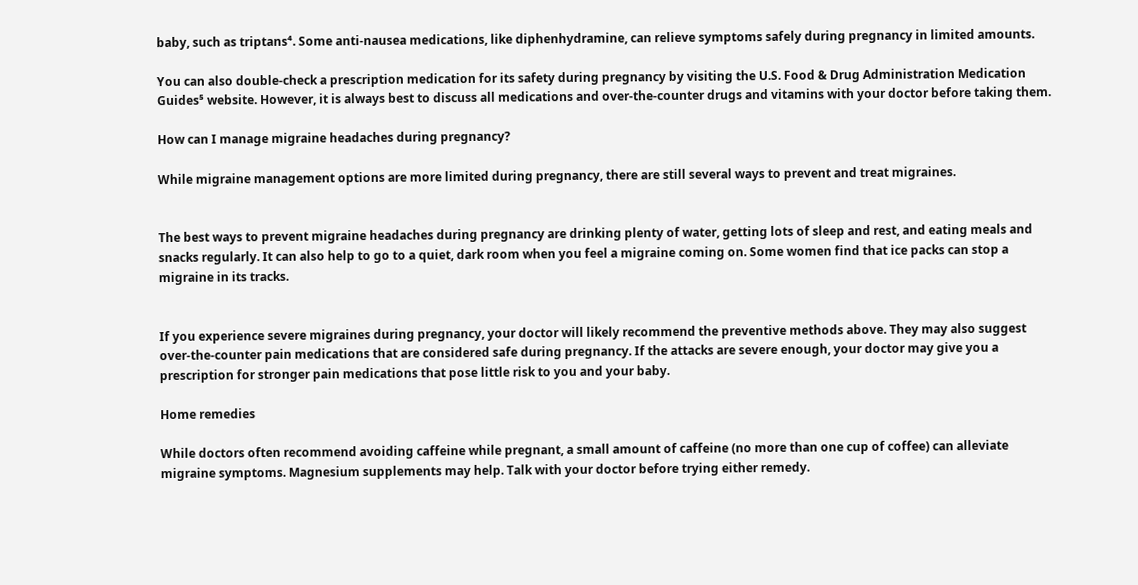baby, such as triptans⁴. Some anti-nausea medications, like diphenhydramine, can relieve symptoms safely during pregnancy in limited amounts.

You can also double-check a prescription medication for its safety during pregnancy by visiting the U.S. Food & Drug Administration Medication Guides⁵ website. However, it is always best to discuss all medications and over-the-counter drugs and vitamins with your doctor before taking them.

How can I manage migraine headaches during pregnancy?

While migraine management options are more limited during pregnancy, there are still several ways to prevent and treat migraines.


The best ways to prevent migraine headaches during pregnancy are drinking plenty of water, getting lots of sleep and rest, and eating meals and snacks regularly. It can also help to go to a quiet, dark room when you feel a migraine coming on. Some women find that ice packs can stop a migraine in its tracks.


If you experience severe migraines during pregnancy, your doctor will likely recommend the preventive methods above. They may also suggest over-the-counter pain medications that are considered safe during pregnancy. If the attacks are severe enough, your doctor may give you a prescription for stronger pain medications that pose little risk to you and your baby.

Home remedies

While doctors often recommend avoiding caffeine while pregnant, a small amount of caffeine (no more than one cup of coffee) can alleviate migraine symptoms. Magnesium supplements may help. Talk with your doctor before trying either remedy.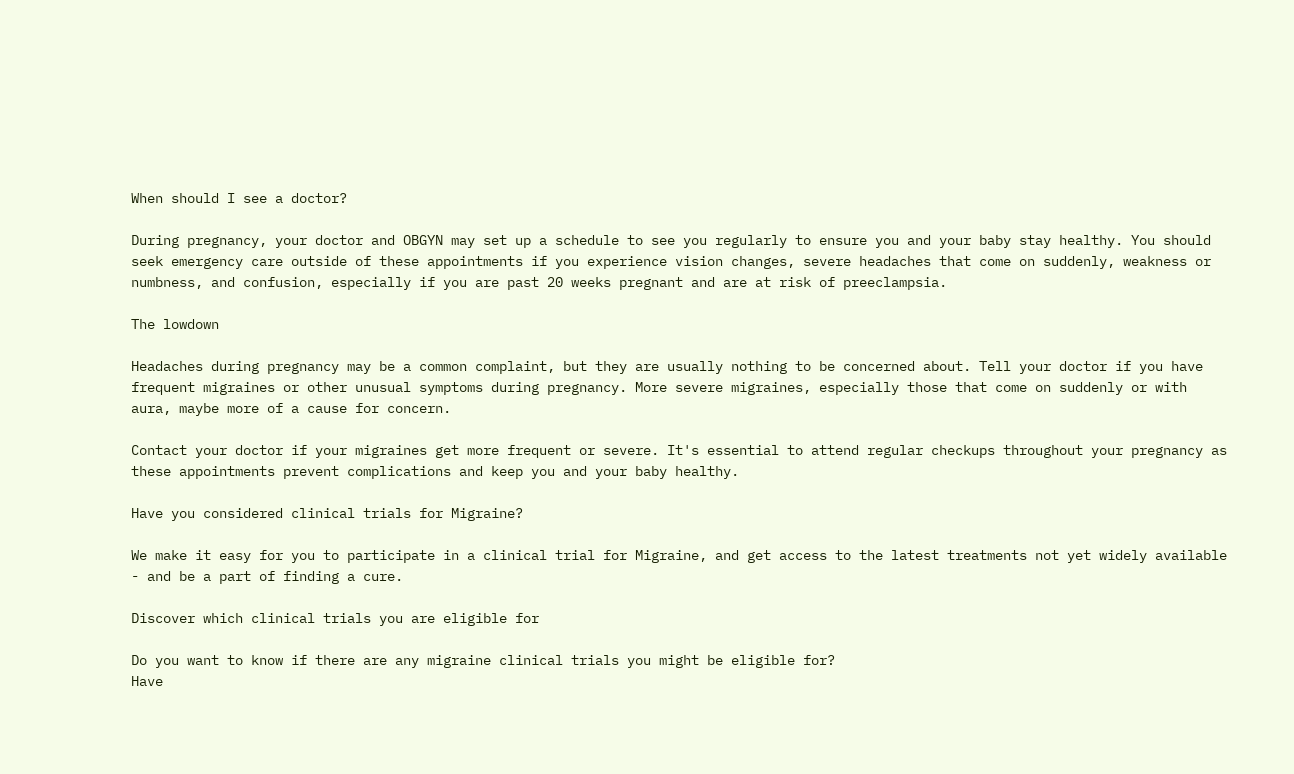When should I see a doctor?

During pregnancy, your doctor and OBGYN may set up a schedule to see you regularly to ensure you and your baby stay healthy. You should seek emergency care outside of these appointments if you experience vision changes, severe headaches that come on suddenly, weakness or numbness, and confusion, especially if you are past 20 weeks pregnant and are at risk of preeclampsia.

The lowdown

Headaches during pregnancy may be a common complaint, but they are usually nothing to be concerned about. Tell your doctor if you have frequent migraines or other unusual symptoms during pregnancy. More severe migraines, especially those that come on suddenly or with aura, maybe more of a cause for concern.

Contact your doctor if your migraines get more frequent or severe. It's essential to attend regular checkups throughout your pregnancy as these appointments prevent complications and keep you and your baby healthy.

Have you considered clinical trials for Migraine?

We make it easy for you to participate in a clinical trial for Migraine, and get access to the latest treatments not yet widely available - and be a part of finding a cure.

Discover which clinical trials you are eligible for

Do you want to know if there are any migraine clinical trials you might be eligible for?
Have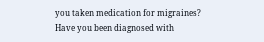you taken medication for migraines?
Have you been diagnosed with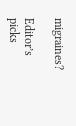migraines?

Editor’s picks